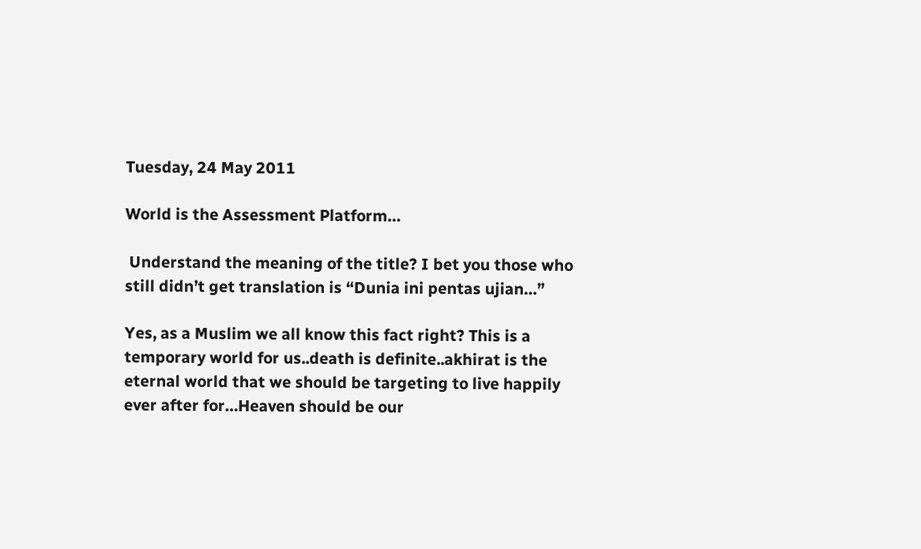Tuesday, 24 May 2011

World is the Assessment Platform…

 Understand the meaning of the title? I bet you those who still didn’t get translation is “Dunia ini pentas ujian…”

Yes, as a Muslim we all know this fact right? This is a temporary world for us..death is definite..akhirat is the eternal world that we should be targeting to live happily ever after for…Heaven should be our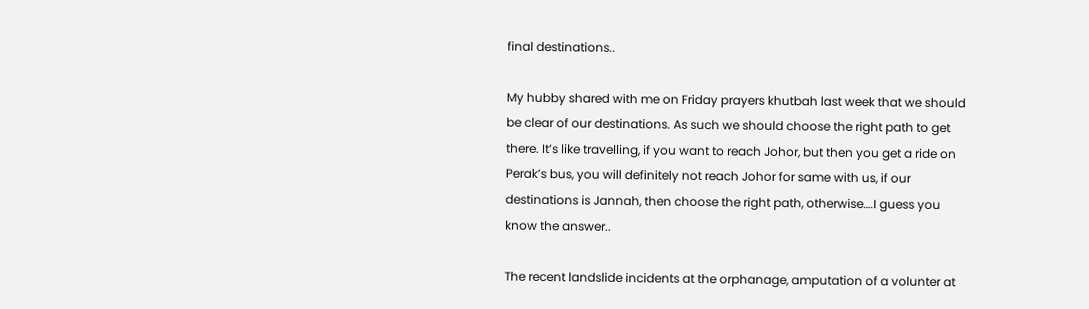final destinations..

My hubby shared with me on Friday prayers khutbah last week that we should be clear of our destinations. As such we should choose the right path to get there. It’s like travelling, if you want to reach Johor, but then you get a ride on Perak’s bus, you will definitely not reach Johor for same with us, if our destinations is Jannah, then choose the right path, otherwise….I guess you know the answer..

The recent landslide incidents at the orphanage, amputation of a volunter at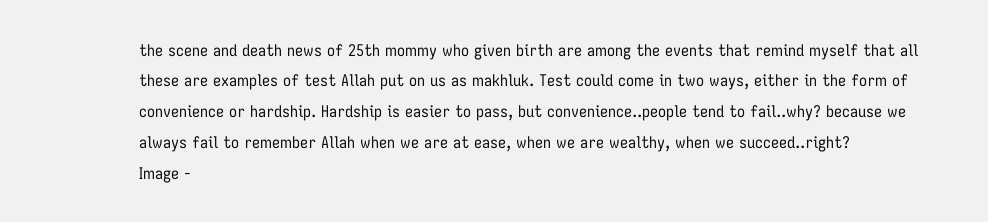the scene and death news of 25th mommy who given birth are among the events that remind myself that all these are examples of test Allah put on us as makhluk. Test could come in two ways, either in the form of convenience or hardship. Hardship is easier to pass, but convenience..people tend to fail..why? because we always fail to remember Allah when we are at ease, when we are wealthy, when we succeed..right?
Image -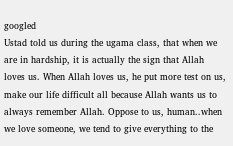googled
Ustad told us during the ugama class, that when we are in hardship, it is actually the sign that Allah loves us. When Allah loves us, he put more test on us, make our life difficult all because Allah wants us to always remember Allah. Oppose to us, human..when we love someone, we tend to give everything to the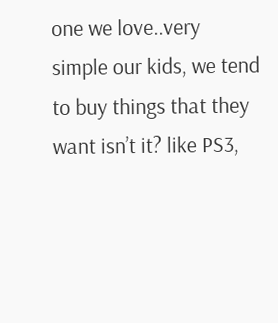one we love..very simple our kids, we tend to buy things that they want isn’t it? like PS3,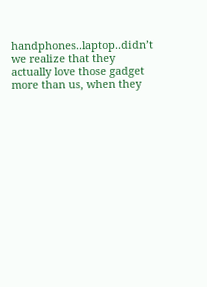handphones..laptop..didn’t we realize that they actually love those gadget more than us, when they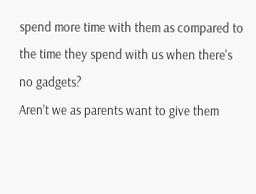spend more time with them as compared to the time they spend with us when there's no gadgets?
Aren’t we as parents want to give them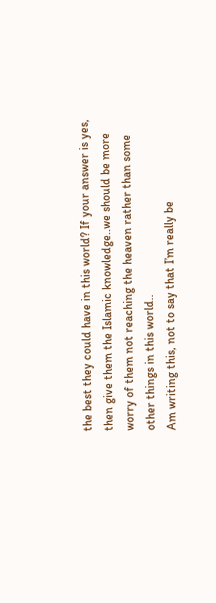the best they could have in this world? If your answer is yes, then give them the Islamic knowledge..we should be more worry of them not reaching the heaven rather than some other things in this world..
Am writing this, not to say that I’m really be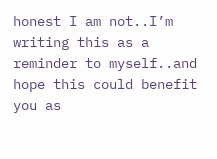honest I am not..I’m writing this as a reminder to myself..and hope this could benefit you as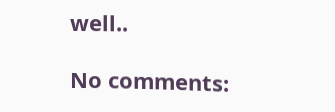well..

No comments: